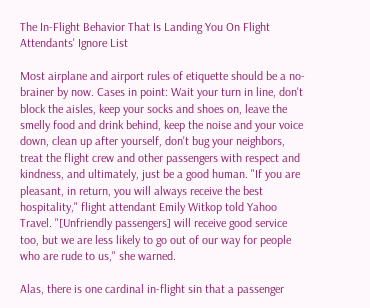The In-Flight Behavior That Is Landing You On Flight Attendants' Ignore List

Most airplane and airport rules of etiquette should be a no-brainer by now. Cases in point: Wait your turn in line, don't block the aisles, keep your socks and shoes on, leave the smelly food and drink behind, keep the noise and your voice down, clean up after yourself, don't bug your neighbors, treat the flight crew and other passengers with respect and kindness, and ultimately, just be a good human. "If you are pleasant, in return, you will always receive the best hospitality," flight attendant Emily Witkop told Yahoo Travel. "[Unfriendly passengers] will receive good service too, but we are less likely to go out of our way for people who are rude to us," she warned.

Alas, there is one cardinal in-flight sin that a passenger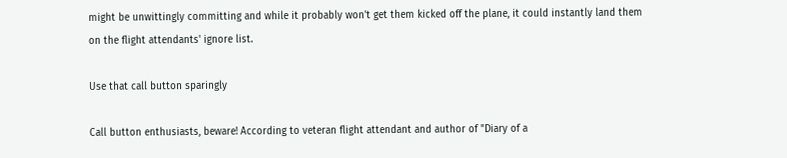might be unwittingly committing and while it probably won't get them kicked off the plane, it could instantly land them on the flight attendants' ignore list.

Use that call button sparingly

Call button enthusiasts, beware! According to veteran flight attendant and author of "Diary of a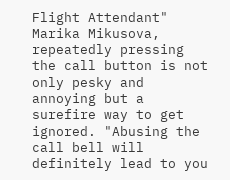Flight Attendant" Marika Mikusova, repeatedly pressing the call button is not only pesky and annoying but a surefire way to get ignored. "Abusing the call bell will definitely lead to you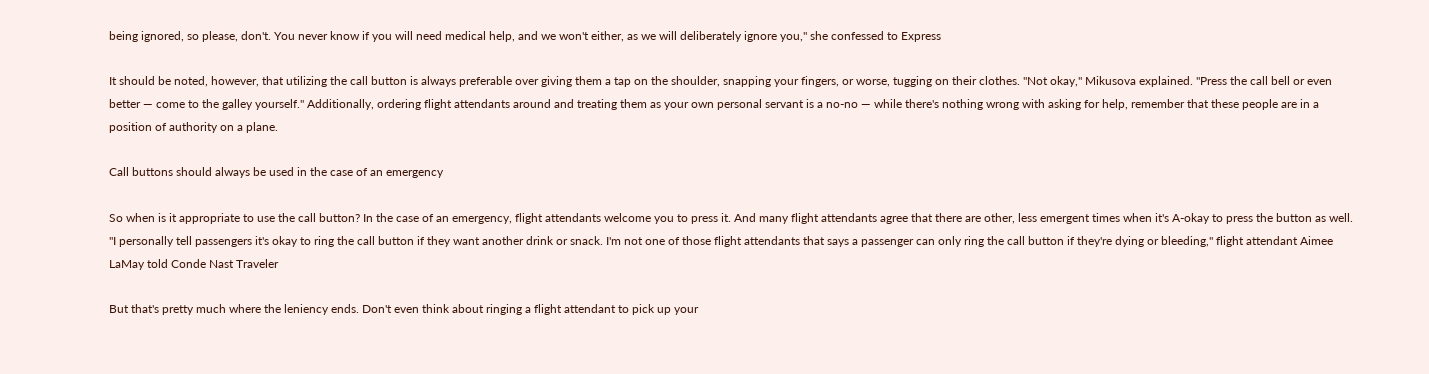being ignored, so please, don't. You never know if you will need medical help, and we won't either, as we will deliberately ignore you," she confessed to Express

It should be noted, however, that utilizing the call button is always preferable over giving them a tap on the shoulder, snapping your fingers, or worse, tugging on their clothes. "Not okay," Mikusova explained. "Press the call bell or even better — come to the galley yourself." Additionally, ordering flight attendants around and treating them as your own personal servant is a no-no — while there's nothing wrong with asking for help, remember that these people are in a position of authority on a plane.

Call buttons should always be used in the case of an emergency

So when is it appropriate to use the call button? In the case of an emergency, flight attendants welcome you to press it. And many flight attendants agree that there are other, less emergent times when it's A-okay to press the button as well. "I personally tell passengers it's okay to ring the call button if they want another drink or snack. I'm not one of those flight attendants that says a passenger can only ring the call button if they're dying or bleeding," flight attendant Aimee LaMay told Conde Nast Traveler

But that's pretty much where the leniency ends. Don't even think about ringing a flight attendant to pick up your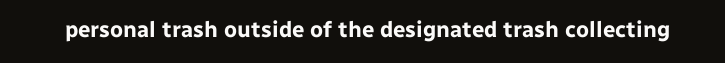personal trash outside of the designated trash collecting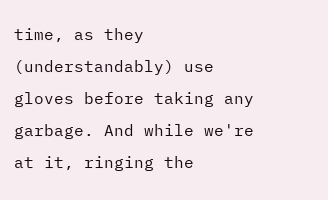time, as they (understandably) use gloves before taking any garbage. And while we're at it, ringing the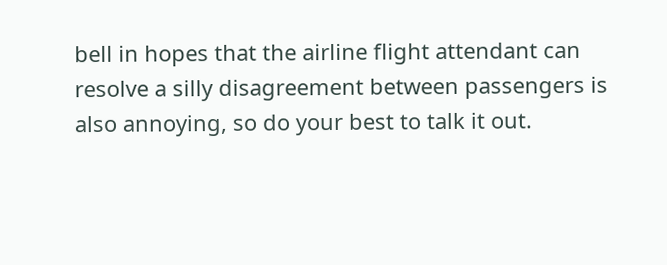bell in hopes that the airline flight attendant can resolve a silly disagreement between passengers is also annoying, so do your best to talk it out.